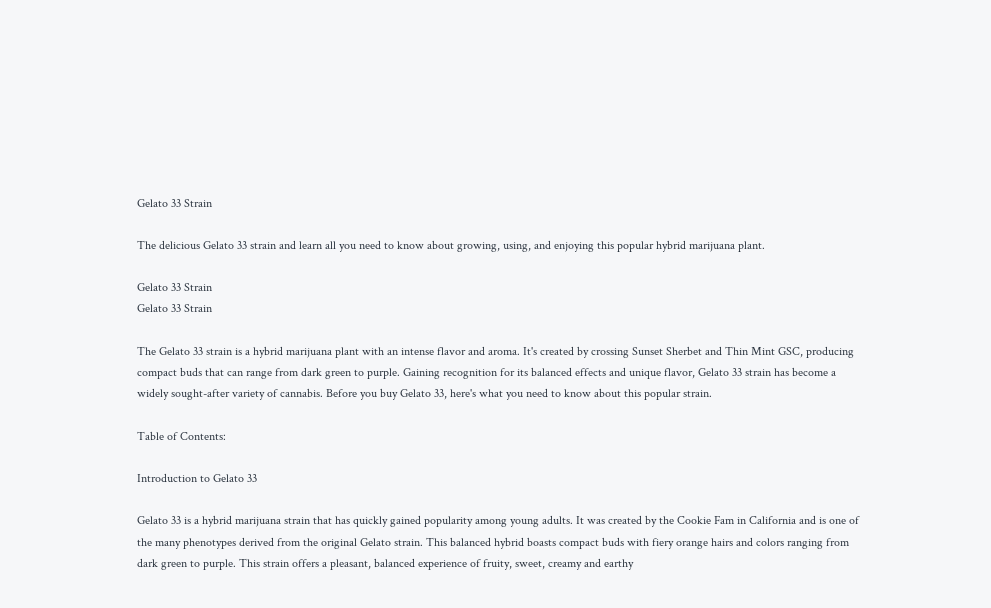Gelato 33 Strain

The delicious Gelato 33 strain and learn all you need to know about growing, using, and enjoying this popular hybrid marijuana plant.

Gelato 33 Strain
Gelato 33 Strain

The Gelato 33 strain is a hybrid marijuana plant with an intense flavor and aroma. It's created by crossing Sunset Sherbet and Thin Mint GSC, producing compact buds that can range from dark green to purple. Gaining recognition for its balanced effects and unique flavor, Gelato 33 strain has become a widely sought-after variety of cannabis. Before you buy Gelato 33, here's what you need to know about this popular strain.

Table of Contents:

Introduction to Gelato 33

Gelato 33 is a hybrid marijuana strain that has quickly gained popularity among young adults. It was created by the Cookie Fam in California and is one of the many phenotypes derived from the original Gelato strain. This balanced hybrid boasts compact buds with fiery orange hairs and colors ranging from dark green to purple. This strain offers a pleasant, balanced experience of fruity, sweet, creamy and earthy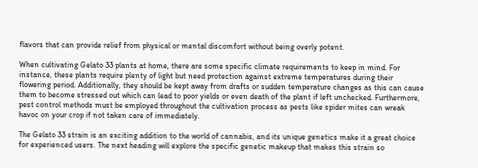flavors that can provide relief from physical or mental discomfort without being overly potent.

When cultivating Gelato 33 plants at home, there are some specific climate requirements to keep in mind. For instance, these plants require plenty of light but need protection against extreme temperatures during their flowering period. Additionally, they should be kept away from drafts or sudden temperature changes as this can cause them to become stressed out which can lead to poor yields or even death of the plant if left unchecked. Furthermore, pest control methods must be employed throughout the cultivation process as pests like spider mites can wreak havoc on your crop if not taken care of immediately.

The Gelato 33 strain is an exciting addition to the world of cannabis, and its unique genetics make it a great choice for experienced users. The next heading will explore the specific genetic makeup that makes this strain so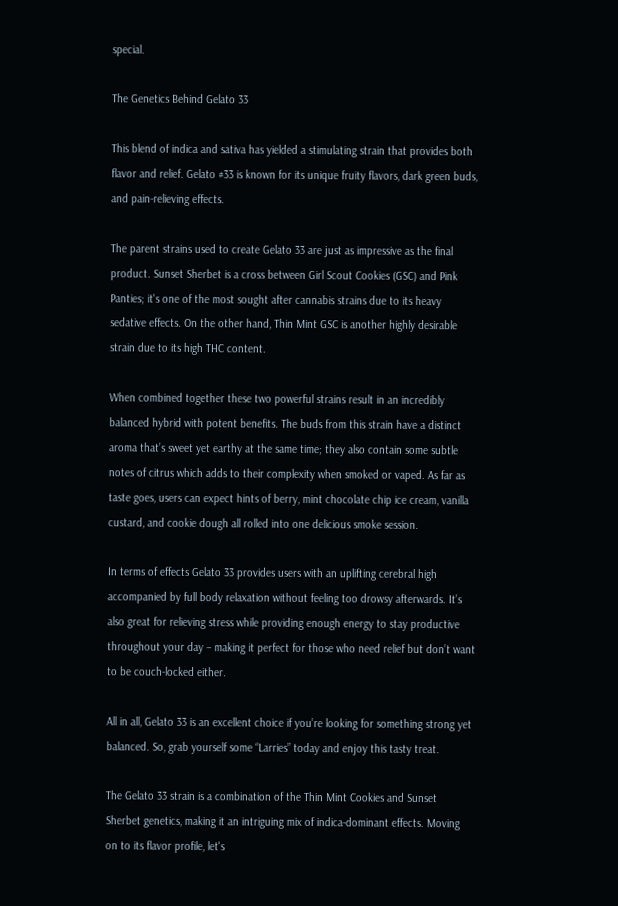special.

The Genetics Behind Gelato 33

This blend of indica and sativa has yielded a stimulating strain that provides both flavor and relief. Gelato #33 is known for its unique fruity flavors, dark green buds, and pain-relieving effects.

The parent strains used to create Gelato 33 are just as impressive as the final product. Sunset Sherbet is a cross between Girl Scout Cookies (GSC) and Pink Panties; it's one of the most sought after cannabis strains due to its heavy sedative effects. On the other hand, Thin Mint GSC is another highly desirable strain due to its high THC content.

When combined together these two powerful strains result in an incredibly balanced hybrid with potent benefits. The buds from this strain have a distinct aroma that’s sweet yet earthy at the same time; they also contain some subtle notes of citrus which adds to their complexity when smoked or vaped. As far as taste goes, users can expect hints of berry, mint chocolate chip ice cream, vanilla custard, and cookie dough all rolled into one delicious smoke session.

In terms of effects Gelato 33 provides users with an uplifting cerebral high accompanied by full body relaxation without feeling too drowsy afterwards. It’s also great for relieving stress while providing enough energy to stay productive throughout your day – making it perfect for those who need relief but don’t want to be couch-locked either.

All in all, Gelato 33 is an excellent choice if you’re looking for something strong yet balanced. So, grab yourself some “Larries” today and enjoy this tasty treat.

The Gelato 33 strain is a combination of the Thin Mint Cookies and Sunset Sherbet genetics, making it an intriguing mix of indica-dominant effects. Moving on to its flavor profile, let's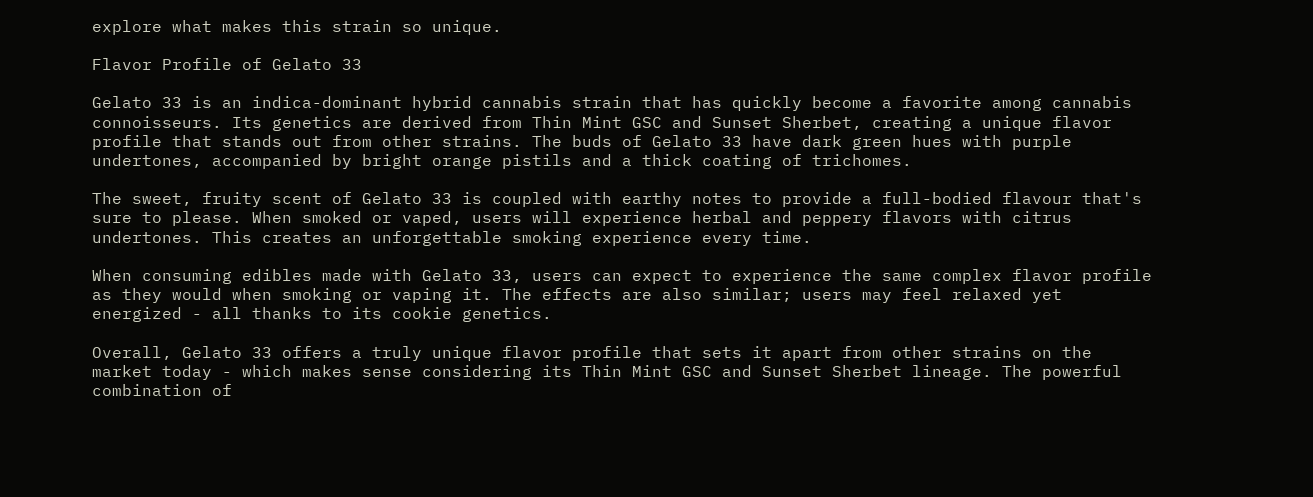explore what makes this strain so unique.

Flavor Profile of Gelato 33

Gelato 33 is an indica-dominant hybrid cannabis strain that has quickly become a favorite among cannabis connoisseurs. Its genetics are derived from Thin Mint GSC and Sunset Sherbet, creating a unique flavor profile that stands out from other strains. The buds of Gelato 33 have dark green hues with purple undertones, accompanied by bright orange pistils and a thick coating of trichomes.

The sweet, fruity scent of Gelato 33 is coupled with earthy notes to provide a full-bodied flavour that's sure to please. When smoked or vaped, users will experience herbal and peppery flavors with citrus undertones. This creates an unforgettable smoking experience every time.

When consuming edibles made with Gelato 33, users can expect to experience the same complex flavor profile as they would when smoking or vaping it. The effects are also similar; users may feel relaxed yet energized - all thanks to its cookie genetics.

Overall, Gelato 33 offers a truly unique flavor profile that sets it apart from other strains on the market today - which makes sense considering its Thin Mint GSC and Sunset Sherbet lineage. The powerful combination of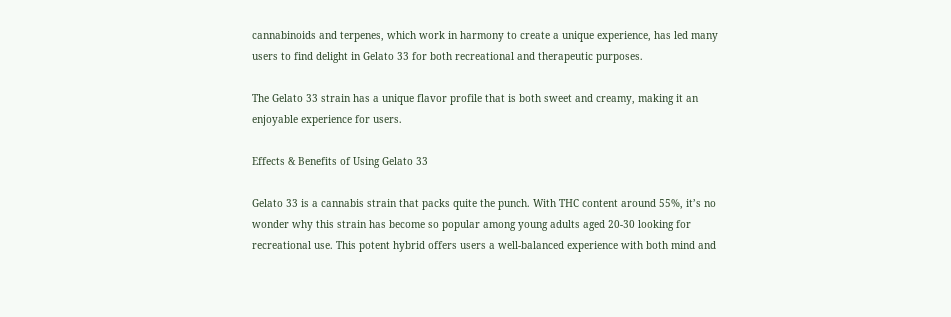cannabinoids and terpenes, which work in harmony to create a unique experience, has led many users to find delight in Gelato 33 for both recreational and therapeutic purposes.

The Gelato 33 strain has a unique flavor profile that is both sweet and creamy, making it an enjoyable experience for users.

Effects & Benefits of Using Gelato 33

Gelato 33 is a cannabis strain that packs quite the punch. With THC content around 55%, it’s no wonder why this strain has become so popular among young adults aged 20-30 looking for recreational use. This potent hybrid offers users a well-balanced experience with both mind and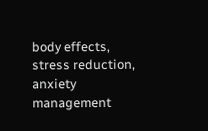body effects, stress reduction, anxiety management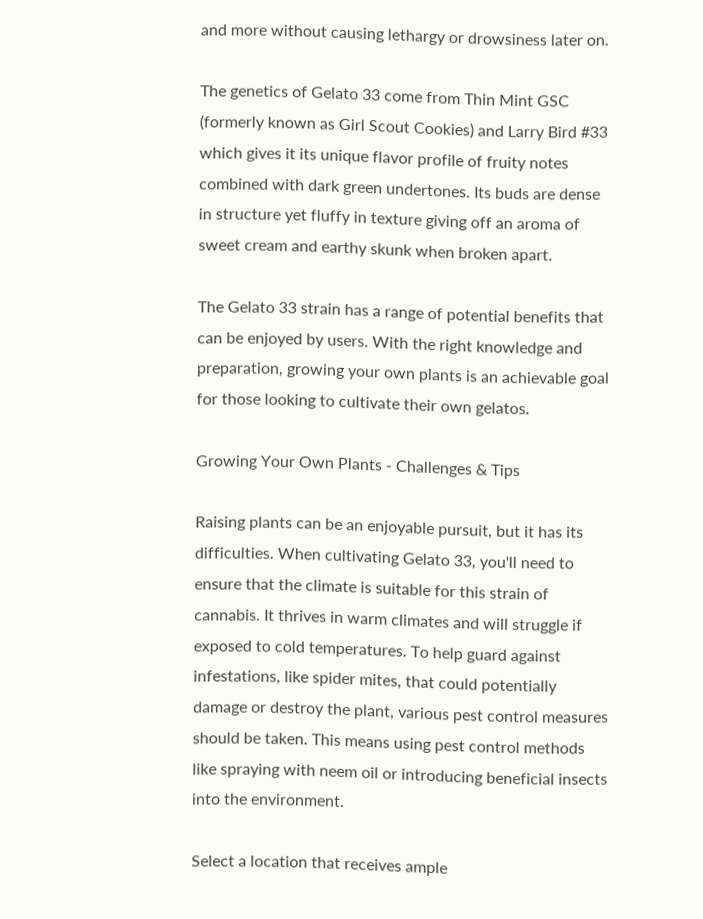and more without causing lethargy or drowsiness later on.

The genetics of Gelato 33 come from Thin Mint GSC (formerly known as Girl Scout Cookies) and Larry Bird #33 which gives it its unique flavor profile of fruity notes combined with dark green undertones. Its buds are dense in structure yet fluffy in texture giving off an aroma of sweet cream and earthy skunk when broken apart.

The Gelato 33 strain has a range of potential benefits that can be enjoyed by users. With the right knowledge and preparation, growing your own plants is an achievable goal for those looking to cultivate their own gelatos.

Growing Your Own Plants - Challenges & Tips

Raising plants can be an enjoyable pursuit, but it has its difficulties. When cultivating Gelato 33, you'll need to ensure that the climate is suitable for this strain of cannabis. It thrives in warm climates and will struggle if exposed to cold temperatures. To help guard against infestations, like spider mites, that could potentially damage or destroy the plant, various pest control measures should be taken. This means using pest control methods like spraying with neem oil or introducing beneficial insects into the environment.

Select a location that receives ample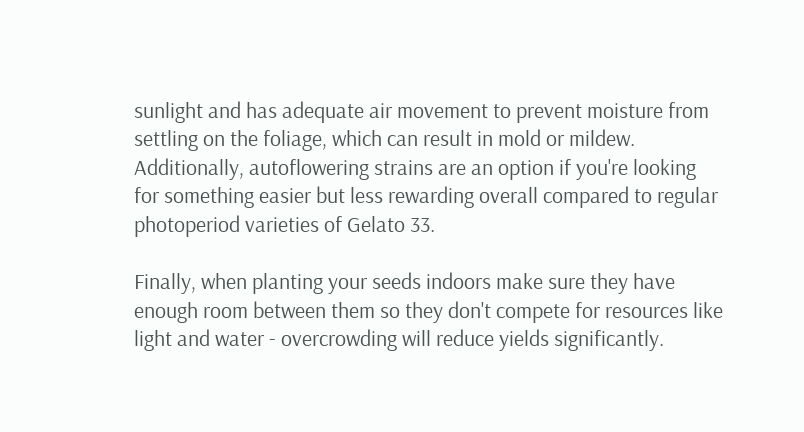sunlight and has adequate air movement to prevent moisture from settling on the foliage, which can result in mold or mildew. Additionally, autoflowering strains are an option if you're looking for something easier but less rewarding overall compared to regular photoperiod varieties of Gelato 33.

Finally, when planting your seeds indoors make sure they have enough room between them so they don't compete for resources like light and water - overcrowding will reduce yields significantly.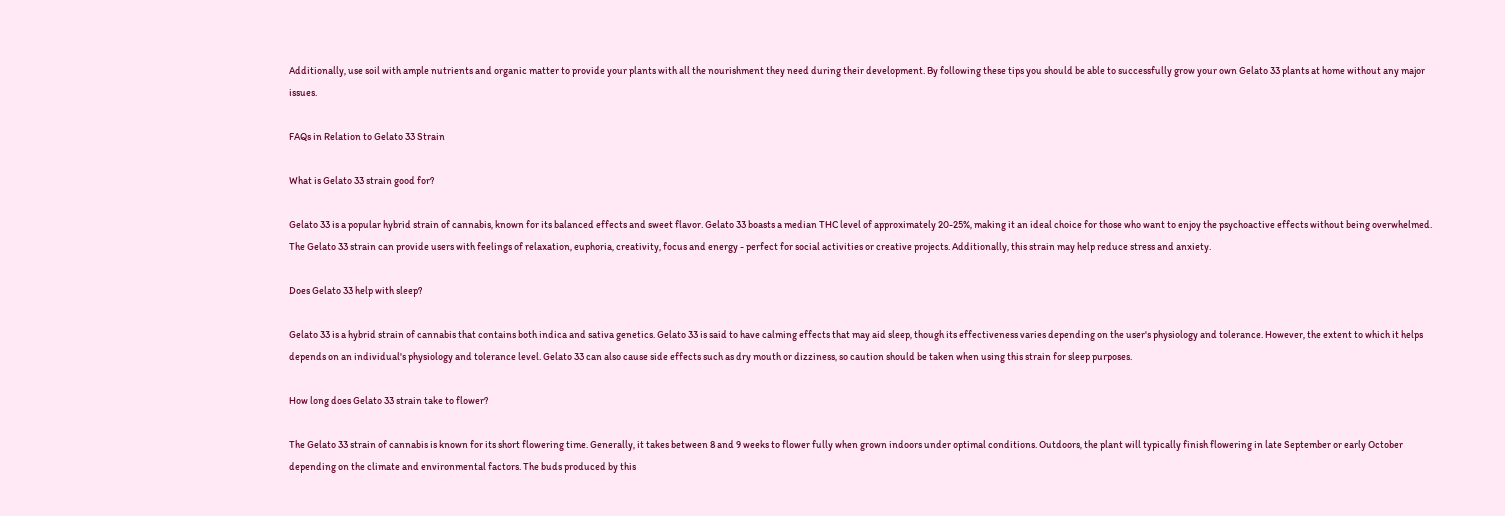Additionally, use soil with ample nutrients and organic matter to provide your plants with all the nourishment they need during their development. By following these tips you should be able to successfully grow your own Gelato 33 plants at home without any major issues.

FAQs in Relation to Gelato 33 Strain

What is Gelato 33 strain good for?

Gelato 33 is a popular hybrid strain of cannabis, known for its balanced effects and sweet flavor. Gelato 33 boasts a median THC level of approximately 20-25%, making it an ideal choice for those who want to enjoy the psychoactive effects without being overwhelmed. The Gelato 33 strain can provide users with feelings of relaxation, euphoria, creativity, focus and energy - perfect for social activities or creative projects. Additionally, this strain may help reduce stress and anxiety.

Does Gelato 33 help with sleep?

Gelato 33 is a hybrid strain of cannabis that contains both indica and sativa genetics. Gelato 33 is said to have calming effects that may aid sleep, though its effectiveness varies depending on the user's physiology and tolerance. However, the extent to which it helps depends on an individual's physiology and tolerance level. Gelato 33 can also cause side effects such as dry mouth or dizziness, so caution should be taken when using this strain for sleep purposes.

How long does Gelato 33 strain take to flower?

The Gelato 33 strain of cannabis is known for its short flowering time. Generally, it takes between 8 and 9 weeks to flower fully when grown indoors under optimal conditions. Outdoors, the plant will typically finish flowering in late September or early October depending on the climate and environmental factors. The buds produced by this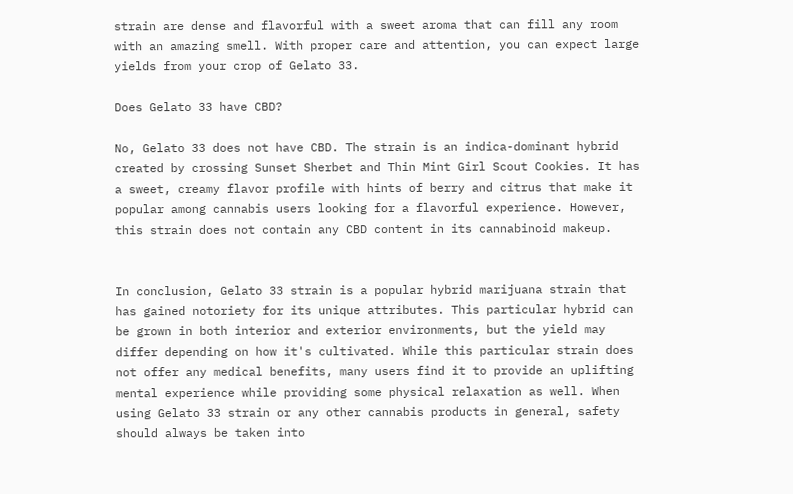strain are dense and flavorful with a sweet aroma that can fill any room with an amazing smell. With proper care and attention, you can expect large yields from your crop of Gelato 33.

Does Gelato 33 have CBD?

No, Gelato 33 does not have CBD. The strain is an indica-dominant hybrid created by crossing Sunset Sherbet and Thin Mint Girl Scout Cookies. It has a sweet, creamy flavor profile with hints of berry and citrus that make it popular among cannabis users looking for a flavorful experience. However, this strain does not contain any CBD content in its cannabinoid makeup.


In conclusion, Gelato 33 strain is a popular hybrid marijuana strain that has gained notoriety for its unique attributes. This particular hybrid can be grown in both interior and exterior environments, but the yield may differ depending on how it's cultivated. While this particular strain does not offer any medical benefits, many users find it to provide an uplifting mental experience while providing some physical relaxation as well. When using Gelato 33 strain or any other cannabis products in general, safety should always be taken into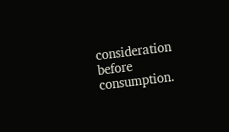consideration before consumption.